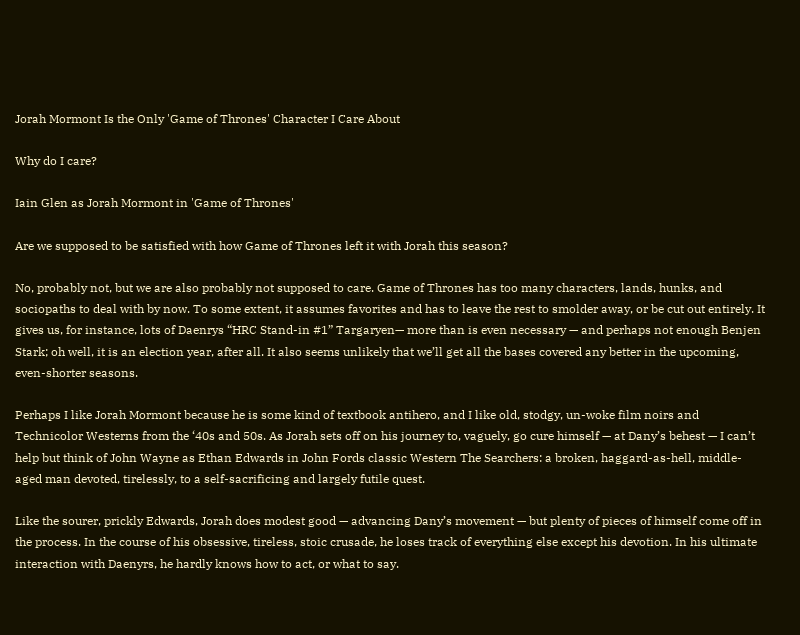Jorah Mormont Is the Only 'Game of Thrones' Character I Care About

Why do I care?

Iain Glen as Jorah Mormont in 'Game of Thrones'

Are we supposed to be satisfied with how Game of Thrones left it with Jorah this season?

No, probably not, but we are also probably not supposed to care. Game of Thrones has too many characters, lands, hunks, and sociopaths to deal with by now. To some extent, it assumes favorites and has to leave the rest to smolder away, or be cut out entirely. It gives us, for instance, lots of Daenrys “HRC Stand-in #1” Targaryen— more than is even necessary — and perhaps not enough Benjen Stark; oh well, it is an election year, after all. It also seems unlikely that we’ll get all the bases covered any better in the upcoming, even-shorter seasons.

Perhaps I like Jorah Mormont because he is some kind of textbook antihero, and I like old, stodgy, un-woke film noirs and Technicolor Westerns from the ‘40s and 50s. As Jorah sets off on his journey to, vaguely, go cure himself — at Dany’s behest — I can’t help but think of John Wayne as Ethan Edwards in John Fords classic Western The Searchers: a broken, haggard-as-hell, middle-aged man devoted, tirelessly, to a self-sacrificing and largely futile quest.

Like the sourer, prickly Edwards, Jorah does modest good — advancing Dany’s movement — but plenty of pieces of himself come off in the process. In the course of his obsessive, tireless, stoic crusade, he loses track of everything else except his devotion. In his ultimate interaction with Daenyrs, he hardly knows how to act, or what to say.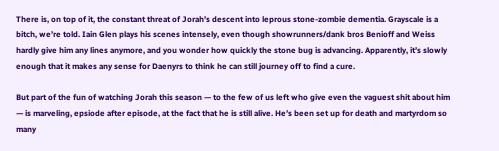There is, on top of it, the constant threat of Jorah’s descent into leprous stone-zombie dementia. Grayscale is a bitch, we’re told. Iain Glen plays his scenes intensely, even though showrunners/dank bros Benioff and Weiss hardly give him any lines anymore, and you wonder how quickly the stone bug is advancing. Apparently, it’s slowly enough that it makes any sense for Daenyrs to think he can still journey off to find a cure.

But part of the fun of watching Jorah this season — to the few of us left who give even the vaguest shit about him — is marveling, epsiode after episode, at the fact that he is still alive. He’s been set up for death and martyrdom so many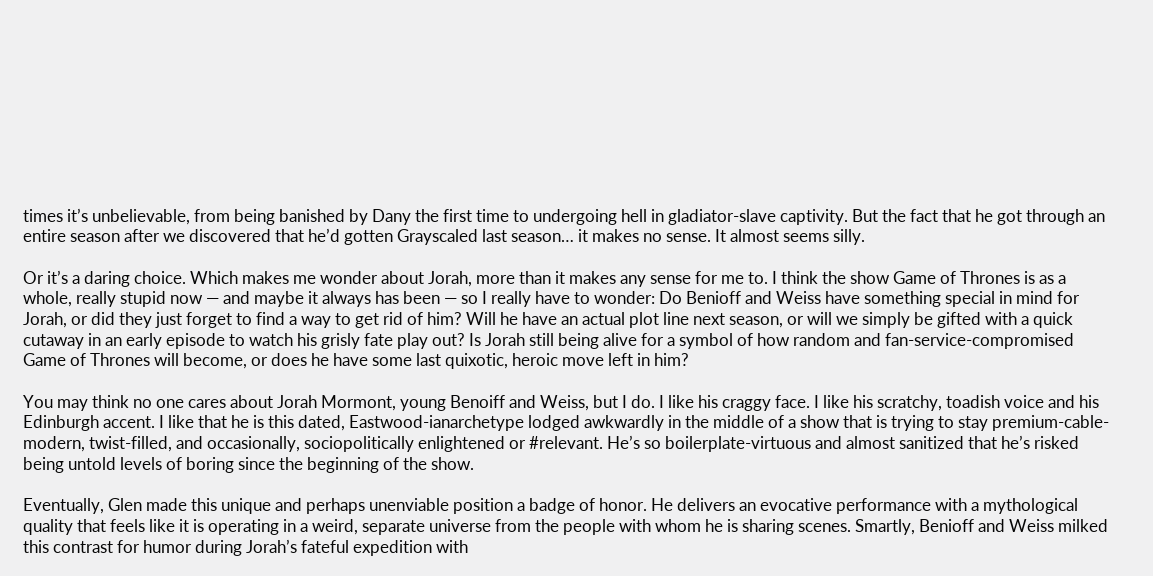times it’s unbelievable, from being banished by Dany the first time to undergoing hell in gladiator-slave captivity. But the fact that he got through an entire season after we discovered that he’d gotten Grayscaled last season… it makes no sense. It almost seems silly.

Or it’s a daring choice. Which makes me wonder about Jorah, more than it makes any sense for me to. I think the show Game of Thrones is as a whole, really stupid now — and maybe it always has been — so I really have to wonder: Do Benioff and Weiss have something special in mind for Jorah, or did they just forget to find a way to get rid of him? Will he have an actual plot line next season, or will we simply be gifted with a quick cutaway in an early episode to watch his grisly fate play out? Is Jorah still being alive for a symbol of how random and fan-service-compromised Game of Thrones will become, or does he have some last quixotic, heroic move left in him?

You may think no one cares about Jorah Mormont, young Benoiff and Weiss, but I do. I like his craggy face. I like his scratchy, toadish voice and his Edinburgh accent. I like that he is this dated, Eastwood-ianarchetype lodged awkwardly in the middle of a show that is trying to stay premium-cable-modern, twist-filled, and occasionally, sociopolitically enlightened or #relevant. He’s so boilerplate-virtuous and almost sanitized that he’s risked being untold levels of boring since the beginning of the show.

Eventually, Glen made this unique and perhaps unenviable position a badge of honor. He delivers an evocative performance with a mythological quality that feels like it is operating in a weird, separate universe from the people with whom he is sharing scenes. Smartly, Benioff and Weiss milked this contrast for humor during Jorah’s fateful expedition with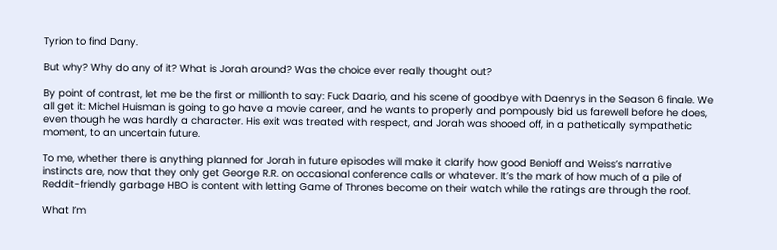Tyrion to find Dany.

But why? Why do any of it? What is Jorah around? Was the choice ever really thought out?

By point of contrast, let me be the first or millionth to say: Fuck Daario, and his scene of goodbye with Daenrys in the Season 6 finale. We all get it: Michel Huisman is going to go have a movie career, and he wants to properly and pompously bid us farewell before he does, even though he was hardly a character. His exit was treated with respect, and Jorah was shooed off, in a pathetically sympathetic moment, to an uncertain future.

To me, whether there is anything planned for Jorah in future episodes will make it clarify how good Benioff and Weiss’s narrative instincts are, now that they only get George R.R. on occasional conference calls or whatever. It’s the mark of how much of a pile of Reddit-friendly garbage HBO is content with letting Game of Thrones become on their watch while the ratings are through the roof.

What I’m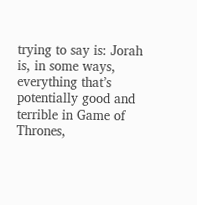trying to say is: Jorah is, in some ways, everything that’s potentially good and terrible in Game of Thrones,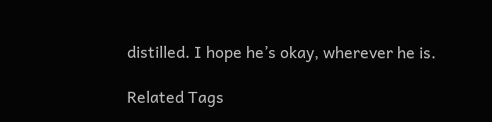distilled. I hope he’s okay, wherever he is.

Related Tags